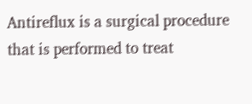Antireflux is a surgical procedure that is performed to treat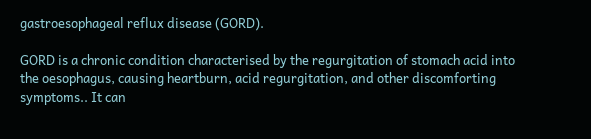gastroesophageal reflux disease (GORD).

GORD is a chronic condition characterised by the regurgitation of stomach acid into the oesophagus, causing heartburn, acid regurgitation, and other discomforting symptoms.. It can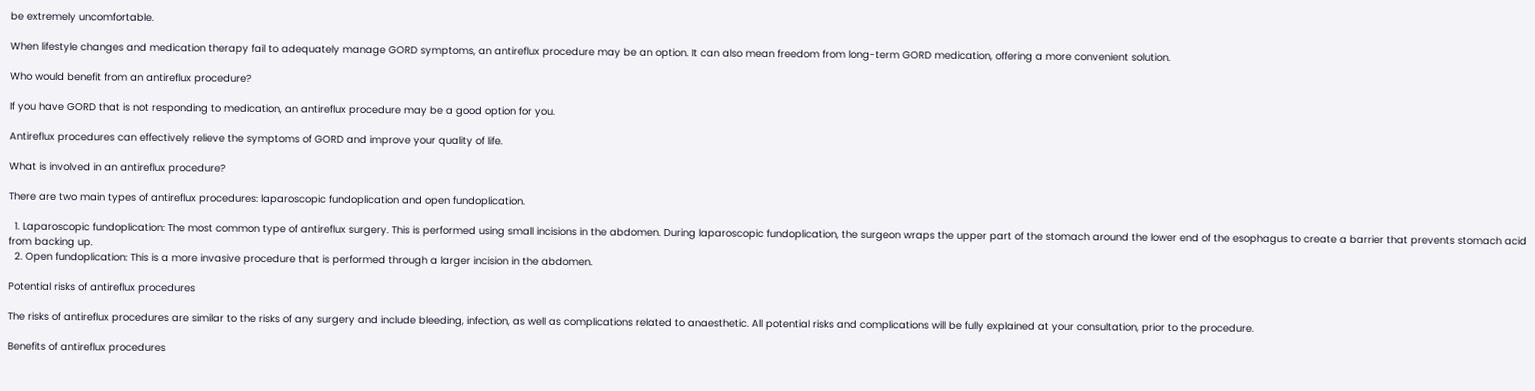be extremely uncomfortable.

When lifestyle changes and medication therapy fail to adequately manage GORD symptoms, an antireflux procedure may be an option. It can also mean freedom from long-term GORD medication, offering a more convenient solution.

Who would benefit from an antireflux procedure?

If you have GORD that is not responding to medication, an antireflux procedure may be a good option for you.

Antireflux procedures can effectively relieve the symptoms of GORD and improve your quality of life.

What is involved in an antireflux procedure?

There are two main types of antireflux procedures: laparoscopic fundoplication and open fundoplication.

  1. Laparoscopic fundoplication: The most common type of antireflux surgery. This is performed using small incisions in the abdomen. During laparoscopic fundoplication, the surgeon wraps the upper part of the stomach around the lower end of the esophagus to create a barrier that prevents stomach acid from backing up.
  2. Open fundoplication: This is a more invasive procedure that is performed through a larger incision in the abdomen.

Potential risks of antireflux procedures

The risks of antireflux procedures are similar to the risks of any surgery and include bleeding, infection, as well as complications related to anaesthetic. All potential risks and complications will be fully explained at your consultation, prior to the procedure.

Benefits of antireflux procedures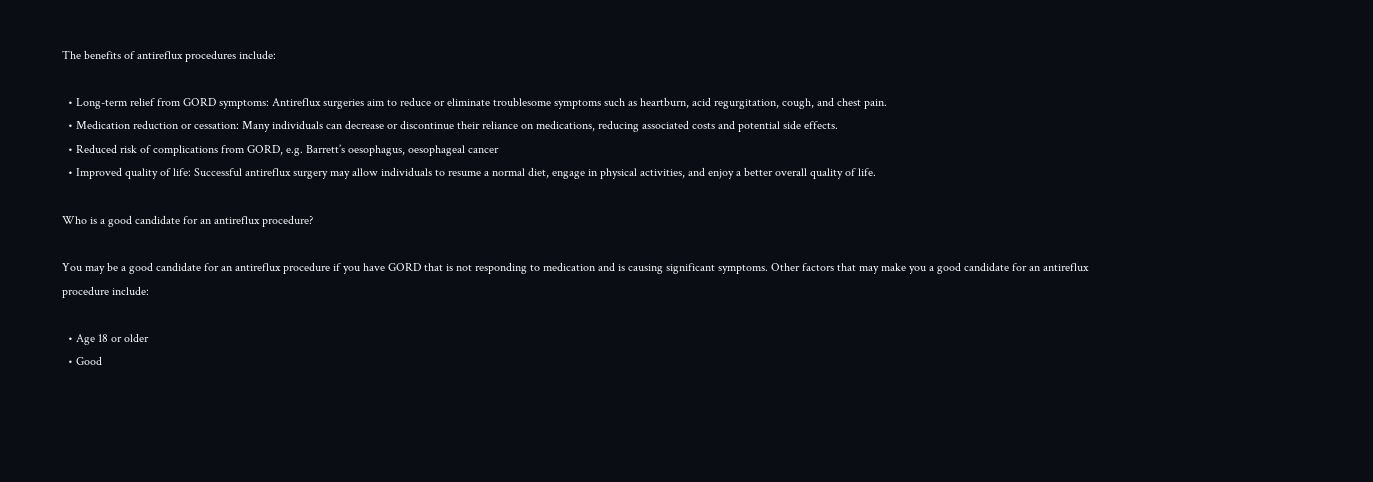The benefits of antireflux procedures include:

  • Long-term relief from GORD symptoms: Antireflux surgeries aim to reduce or eliminate troublesome symptoms such as heartburn, acid regurgitation, cough, and chest pain.
  • Medication reduction or cessation: Many individuals can decrease or discontinue their reliance on medications, reducing associated costs and potential side effects.
  • Reduced risk of complications from GORD, e.g. Barrett’s oesophagus, oesophageal cancer
  • Improved quality of life: Successful antireflux surgery may allow individuals to resume a normal diet, engage in physical activities, and enjoy a better overall quality of life.

Who is a good candidate for an antireflux procedure?

You may be a good candidate for an antireflux procedure if you have GORD that is not responding to medication and is causing significant symptoms. Other factors that may make you a good candidate for an antireflux procedure include:

  • Age 18 or older
  • Good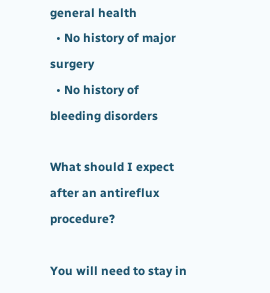general health
  • No history of major surgery
  • No history of bleeding disorders

What should I expect after an antireflux procedure?

You will need to stay in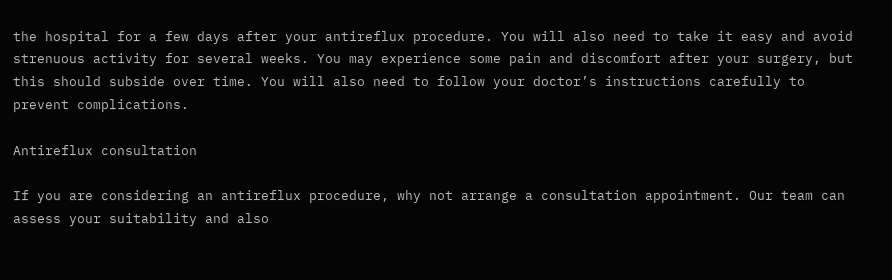the hospital for a few days after your antireflux procedure. You will also need to take it easy and avoid strenuous activity for several weeks. You may experience some pain and discomfort after your surgery, but this should subside over time. You will also need to follow your doctor’s instructions carefully to prevent complications.

Antireflux consultation

If you are considering an antireflux procedure, why not arrange a consultation appointment. Our team can assess your suitability and also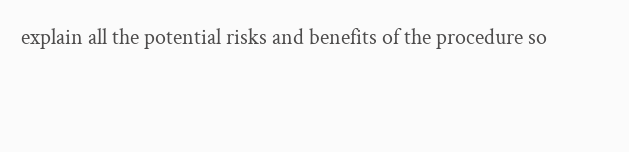explain all the potential risks and benefits of the procedure so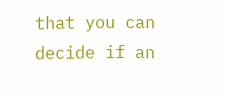that you can decide if an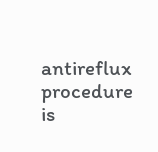antireflux procedure is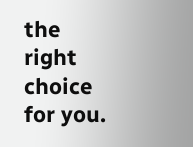the right choice for you.